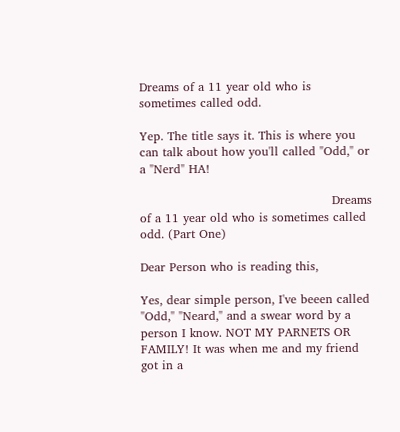Dreams of a 11 year old who is sometimes called odd.

Yep. The title says it. This is where you can talk about how you'll called "Odd," or a "Nerd" HA!

                                                Dreams of a 11 year old who is sometimes called odd. (Part One)

Dear Person who is reading this,

Yes, dear simple person, I've beeen called "Odd," "Neard," and a swear word by a person I know. NOT MY PARNETS OR FAMILY! It was when me and my friend got in a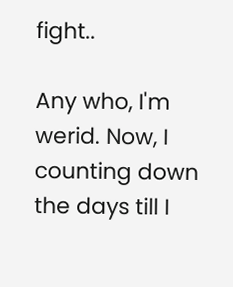fight..

Any who, I'm werid. Now, I counting down the days till I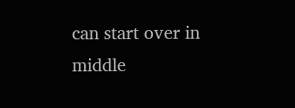can start over in middle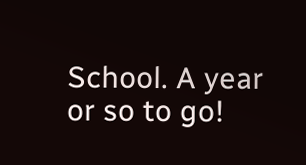School. A year or so to go!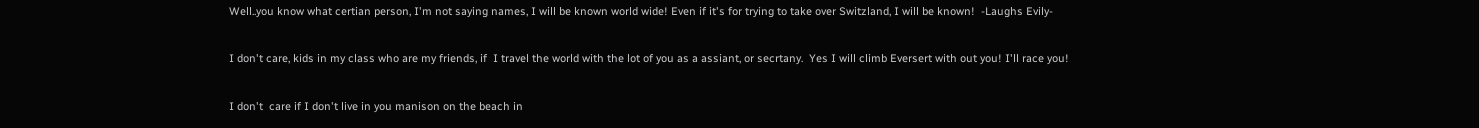Well..you know what certian person, I'm not saying names, I will be known world wide! Even if it's for trying to take over Switzland, I will be known!  -Laughs Evily-

I don't care, kids in my class who are my friends, if  I travel the world with the lot of you as a assiant, or secrtany.  Yes I will climb Eversert with out you! I'll race you!

I don't  care if I don't live in you manison on the beach in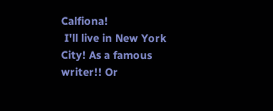Calfiona!
 I'll live in New York City! As a famous writer!! Or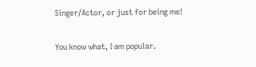Singer/Actor, or just for being me!

You know what, I am popular.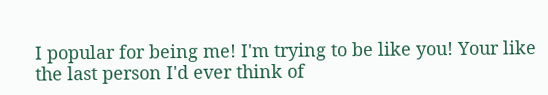I popular for being me! I'm trying to be like you! Your like the last person I'd ever think of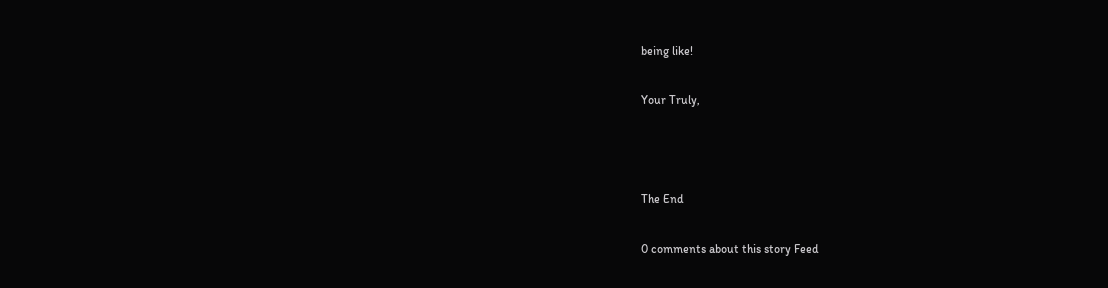being like!

Your Truly,



The End

0 comments about this story Feed